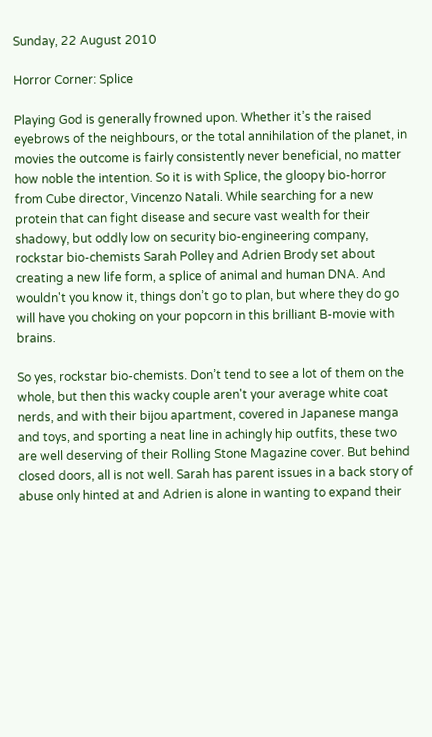Sunday, 22 August 2010

Horror Corner: Splice

Playing God is generally frowned upon. Whether it’s the raised eyebrows of the neighbours, or the total annihilation of the planet, in movies the outcome is fairly consistently never beneficial, no matter how noble the intention. So it is with Splice, the gloopy bio-horror from Cube director, Vincenzo Natali. While searching for a new protein that can fight disease and secure vast wealth for their shadowy, but oddly low on security bio-engineering company, rockstar bio-chemists Sarah Polley and Adrien Brody set about creating a new life form, a splice of animal and human DNA. And wouldn't you know it, things don’t go to plan, but where they do go will have you choking on your popcorn in this brilliant B-movie with brains.

So yes, rockstar bio-chemists. Don’t tend to see a lot of them on the whole, but then this wacky couple aren't your average white coat nerds, and with their bijou apartment, covered in Japanese manga and toys, and sporting a neat line in achingly hip outfits, these two are well deserving of their Rolling Stone Magazine cover. But behind closed doors, all is not well. Sarah has parent issues in a back story of abuse only hinted at and Adrien is alone in wanting to expand their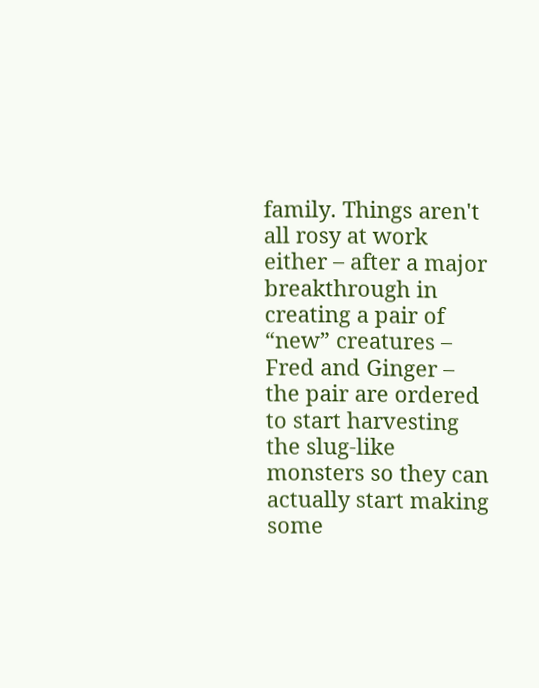family. Things aren't all rosy at work either – after a major breakthrough in creating a pair of “new” creatures – Fred and Ginger – the pair are ordered to start harvesting the slug-like monsters so they can actually start making some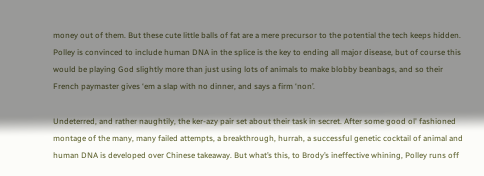money out of them. But these cute little balls of fat are a mere precursor to the potential the tech keeps hidden. Polley is convinced to include human DNA in the splice is the key to ending all major disease, but of course this would be playing God slightly more than just using lots of animals to make blobby beanbags, and so their French paymaster gives ‘em a slap with no dinner, and says a firm ‘non’.

Undeterred, and rather naughtily, the ker-azy pair set about their task in secret. After some good ol' fashioned montage of the many, many failed attempts, a breakthrough, hurrah, a successful genetic cocktail of animal and human DNA is developed over Chinese takeaway. But what’s this, to Brody’s ineffective whining, Polley runs off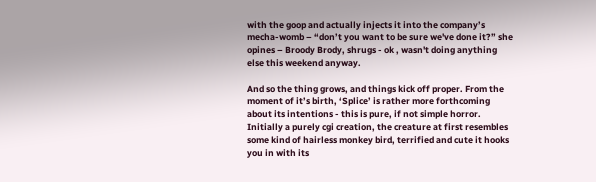with the goop and actually injects it into the company’s mecha-womb – “don’t you want to be sure we've done it?” she opines – Broody Brody, shrugs - ok , wasn't doing anything else this weekend anyway.

And so the thing grows, and things kick off proper. From the moment of it’s birth, ‘Splice’ is rather more forthcoming about its intentions - this is pure, if not simple horror. Initially a purely cgi creation, the creature at first resembles some kind of hairless monkey bird, terrified and cute it hooks you in with its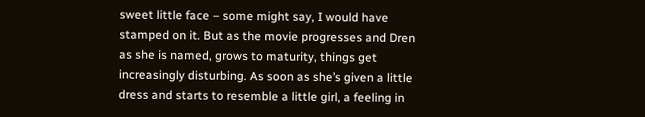sweet little face – some might say, I would have stamped on it. But as the movie progresses and Dren as she is named, grows to maturity, things get increasingly disturbing. As soon as she’s given a little dress and starts to resemble a little girl, a feeling in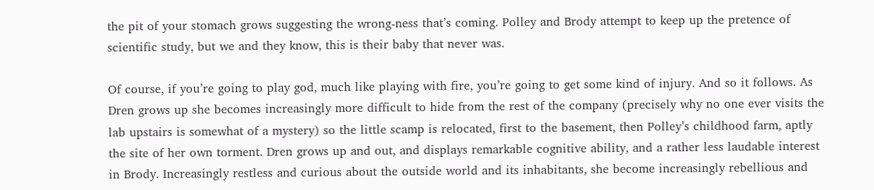the pit of your stomach grows suggesting the wrong-ness that’s coming. Polley and Brody attempt to keep up the pretence of scientific study, but we and they know, this is their baby that never was.

Of course, if you’re going to play god, much like playing with fire, you’re going to get some kind of injury. And so it follows. As Dren grows up she becomes increasingly more difficult to hide from the rest of the company (precisely why no one ever visits the lab upstairs is somewhat of a mystery) so the little scamp is relocated, first to the basement, then Polley’s childhood farm, aptly the site of her own torment. Dren grows up and out, and displays remarkable cognitive ability, and a rather less laudable interest in Brody. Increasingly restless and curious about the outside world and its inhabitants, she become increasingly rebellious and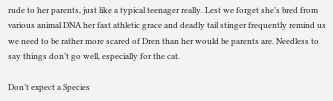rude to her parents, just like a typical teenager really. Lest we forget she’s bred from various animal DNA her fast athletic grace and deadly tail stinger frequently remind us we need to be rather more scared of Dren than her would be parents are. Needless to say things don’t go well, especially for the cat.

Don’t expect a Species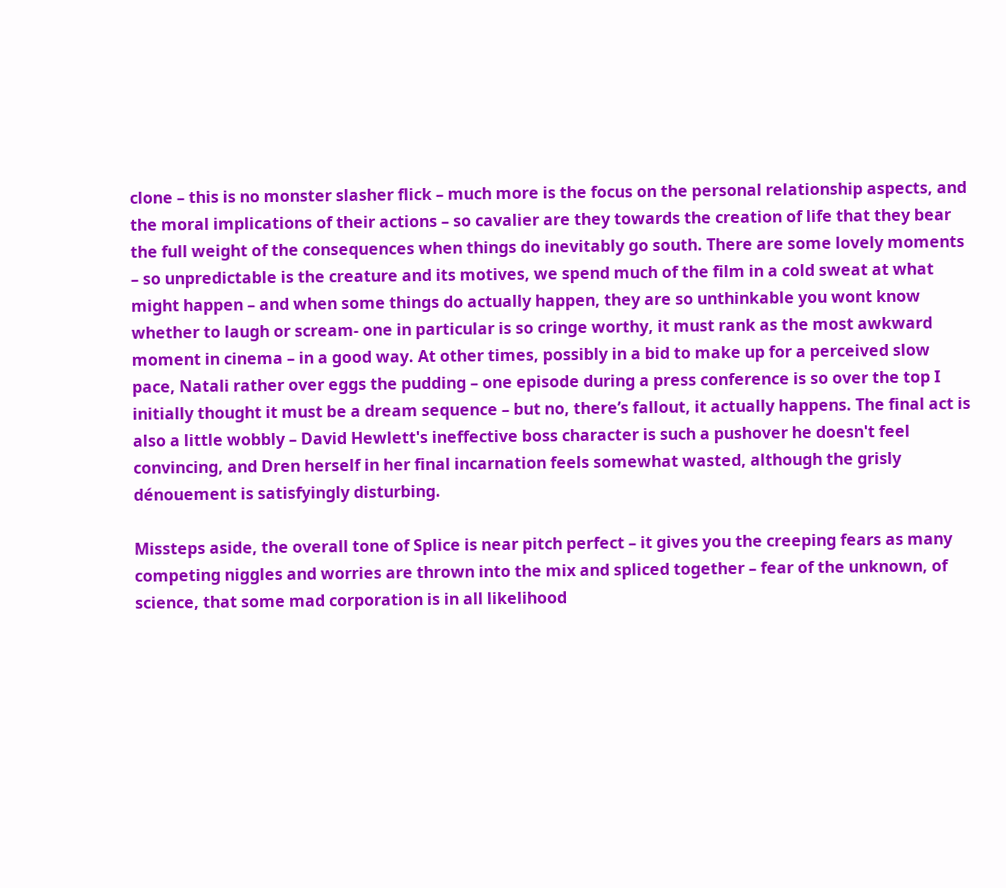clone – this is no monster slasher flick – much more is the focus on the personal relationship aspects, and the moral implications of their actions – so cavalier are they towards the creation of life that they bear the full weight of the consequences when things do inevitably go south. There are some lovely moments – so unpredictable is the creature and its motives, we spend much of the film in a cold sweat at what might happen – and when some things do actually happen, they are so unthinkable you wont know whether to laugh or scream- one in particular is so cringe worthy, it must rank as the most awkward moment in cinema – in a good way. At other times, possibly in a bid to make up for a perceived slow pace, Natali rather over eggs the pudding – one episode during a press conference is so over the top I initially thought it must be a dream sequence – but no, there’s fallout, it actually happens. The final act is also a little wobbly – David Hewlett's ineffective boss character is such a pushover he doesn't feel convincing, and Dren herself in her final incarnation feels somewhat wasted, although the grisly dénouement is satisfyingly disturbing.

Missteps aside, the overall tone of Splice is near pitch perfect – it gives you the creeping fears as many competing niggles and worries are thrown into the mix and spliced together – fear of the unknown, of science, that some mad corporation is in all likelihood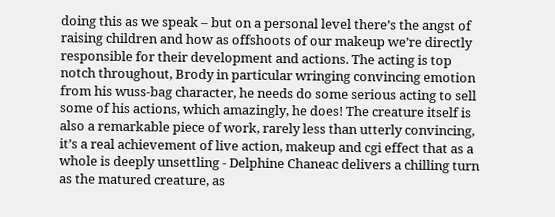doing this as we speak – but on a personal level there’s the angst of raising children and how as offshoots of our makeup we’re directly responsible for their development and actions. The acting is top notch throughout, Brody in particular wringing convincing emotion from his wuss-bag character, he needs do some serious acting to sell some of his actions, which amazingly, he does! The creature itself is also a remarkable piece of work, rarely less than utterly convincing, it’s a real achievement of live action, makeup and cgi effect that as a whole is deeply unsettling - Delphine Chaneac delivers a chilling turn as the matured creature, as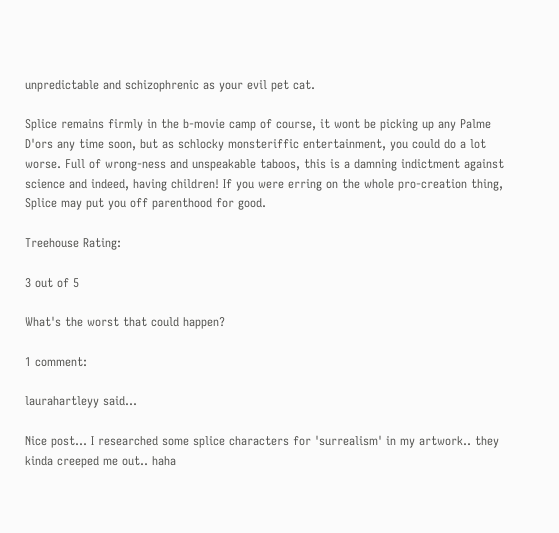unpredictable and schizophrenic as your evil pet cat.

Splice remains firmly in the b-movie camp of course, it wont be picking up any Palme D'ors any time soon, but as schlocky monsteriffic entertainment, you could do a lot worse. Full of wrong-ness and unspeakable taboos, this is a damning indictment against science and indeed, having children! If you were erring on the whole pro-creation thing, Splice may put you off parenthood for good.

Treehouse Rating:

3 out of 5

What's the worst that could happen?

1 comment:

laurahartleyy said...

Nice post... I researched some splice characters for 'surrealism' in my artwork.. they kinda creeped me out.. haha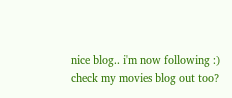nice blog.. i'm now following :)
check my movies blog out too?